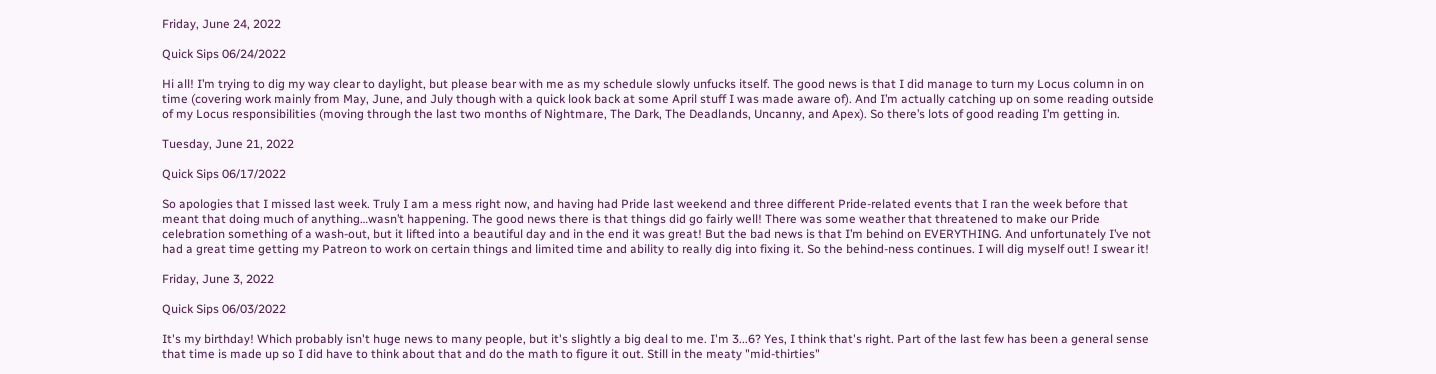Friday, June 24, 2022

Quick Sips 06/24/2022

Hi all! I’m trying to dig my way clear to daylight, but please bear with me as my schedule slowly unfucks itself. The good news is that I did manage to turn my Locus column in on time (covering work mainly from May, June, and July though with a quick look back at some April stuff I was made aware of). And I’m actually catching up on some reading outside of my Locus responsibilities (moving through the last two months of Nightmare, The Dark, The Deadlands, Uncanny, and Apex). So there’s lots of good reading I’m getting in.

Tuesday, June 21, 2022

Quick Sips 06/17/2022

So apologies that I missed last week. Truly I am a mess right now, and having had Pride last weekend and three different Pride-related events that I ran the week before that meant that doing much of anything…wasn’t happening. The good news there is that things did go fairly well! There was some weather that threatened to make our Pride celebration something of a wash-out, but it lifted into a beautiful day and in the end it was great! But the bad news is that I’m behind on EVERYTHING. And unfortunately I’ve not had a great time getting my Patreon to work on certain things and limited time and ability to really dig into fixing it. So the behind-ness continues. I will dig myself out! I swear it!

Friday, June 3, 2022

Quick Sips 06/03/2022

It's my birthday! Which probably isn't huge news to many people, but it's slightly a big deal to me. I'm 3...6? Yes, I think that's right. Part of the last few has been a general sense that time is made up so I did have to think about that and do the math to figure it out. Still in the meaty "mid-thirties"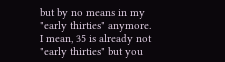but by no means in my "early thirties" anymore. I mean, 35 is already not "early thirties" but you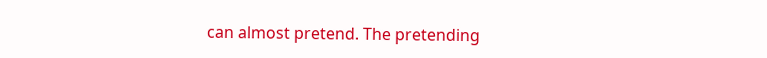can almost pretend. The pretending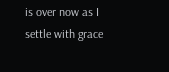is over now as I settle with grace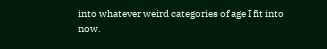into whatever weird categories of age I fit into now.